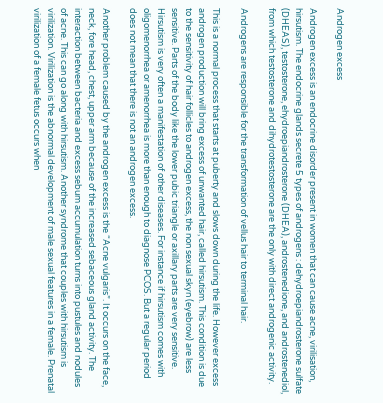Androgen excess

Androgen excess is an endocrine disorder present in women that can cause acne, virilisation, hirsutism. The endocrine glands secrete 5 types of androgens : dehydroepiandrosterone sulfate (DHEAS), testosterone, ehydroepiandrosterone (DHEA), androstenedione, and androstenediol, from which testosterone and dihydrotestosterone are the only with direct androgenic activity.

Androgens are responsible for the transformation of vellus hair to terminal hair.

This is a normal process that starts at puberty and slows down during the life. However excess androgen production will bring excess of unwanted hair, called hirsutism. This condition is due to the sensitivity of hair follicles to androgen excess, the non sexual skyn (eyebrow) are less sensitive. Parts of the body like the lower pubic triangle or axillary parts are very sensitive. Hirsutism is very often a manifestation of other diseases. For instance if hirsutism comes with oligomenorrhea or amenorrhea is more than enough to diagnose PCOS. But a regular period does not mean that there is not an androgen excess.

Another problem caused by the androgen excess is the “Acne vulgaris”. It occurs on the face, neck, fore head, chest, upper arm because of the increased sebaceous gland activity. The interaction between bacteria and excess sebum accumulation turns into pustules and nodules of acne. This can go along with hirsutism. Another syndrome that couples with hirsutism is virilization. Virilization is the abnormal development of male sexual features in a female. Prenatal virilization of a female fetus occurs when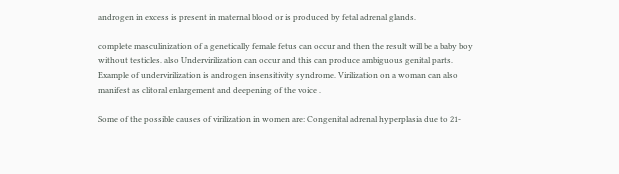androgen in excess is present in maternal blood or is produced by fetal adrenal glands.

complete masculinization of a genetically female fetus can occur and then the result will be a baby boy without testicles. also Undervirilization can occur and this can produce ambiguous genital parts. Example of undervirilization is androgen insensitivity syndrome. Virilization on a woman can also manifest as clitoral enlargement and deepening of the voice .

Some of the possible causes of virilization in women are: Congenital adrenal hyperplasia due to 21-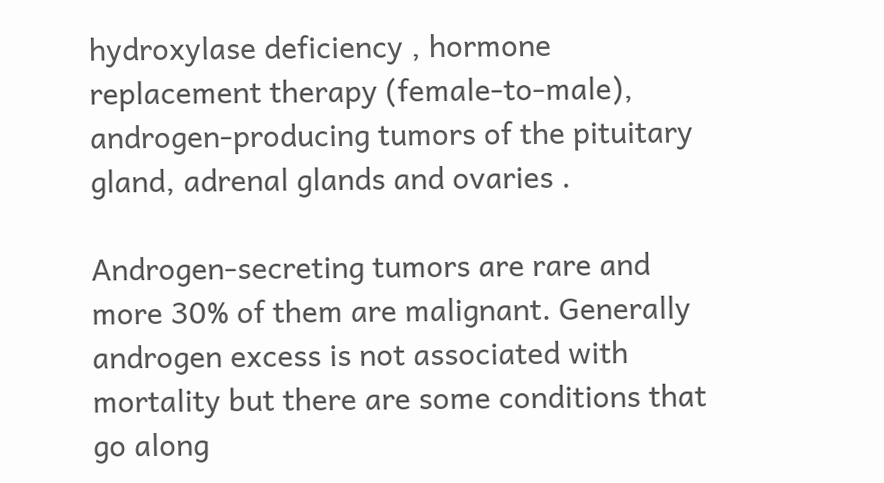hydroxylase deficiency , hormone replacement therapy (female-to-male), androgen-producing tumors of the pituitary gland, adrenal glands and ovaries .

Androgen-secreting tumors are rare and more 30% of them are malignant. Generally androgen excess is not associated with mortality but there are some conditions that go along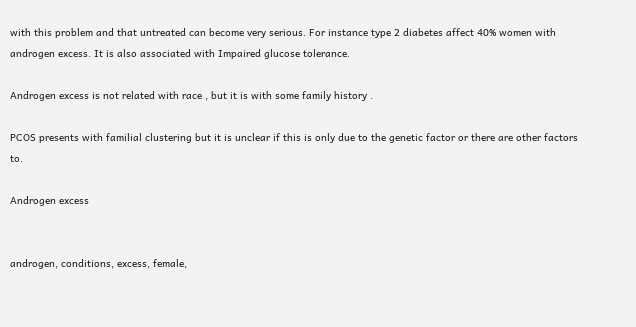with this problem and that untreated can become very serious. For instance type 2 diabetes affect 40% women with androgen excess. It is also associated with Impaired glucose tolerance.

Androgen excess is not related with race , but it is with some family history .

PCOS presents with familial clustering but it is unclear if this is only due to the genetic factor or there are other factors to.

Androgen excess


androgen, conditions, excess, female,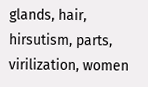glands, hair, hirsutism, parts, virilization, women